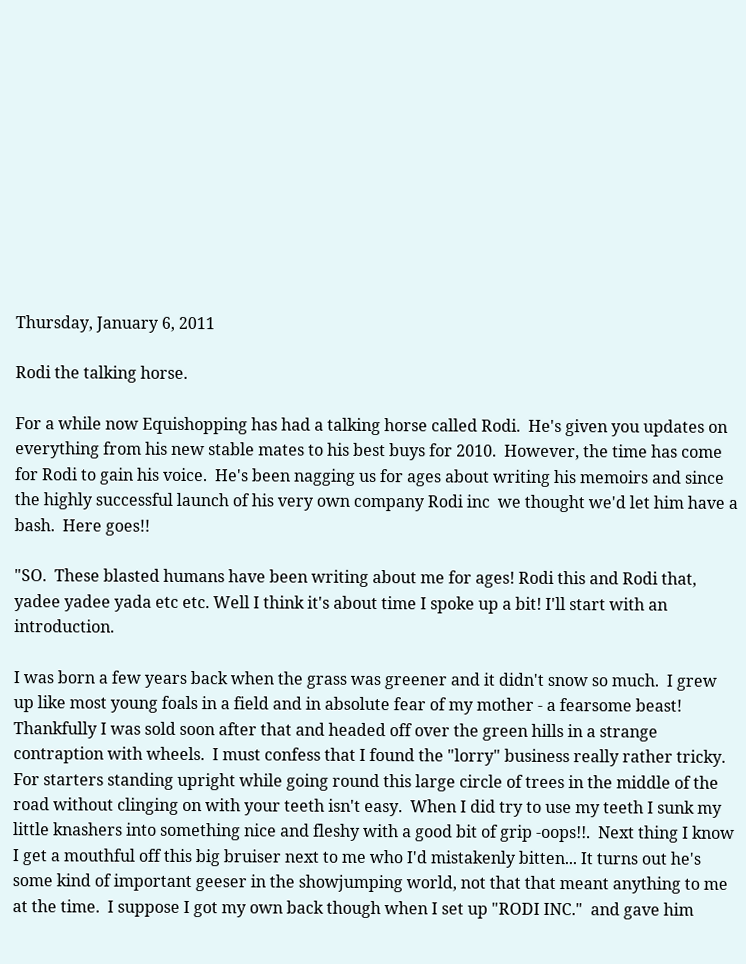Thursday, January 6, 2011

Rodi the talking horse.

For a while now Equishopping has had a talking horse called Rodi.  He's given you updates on everything from his new stable mates to his best buys for 2010.  However, the time has come for Rodi to gain his voice.  He's been nagging us for ages about writing his memoirs and since the highly successful launch of his very own company Rodi inc  we thought we'd let him have a bash.  Here goes!!

"SO.  These blasted humans have been writing about me for ages! Rodi this and Rodi that, yadee yadee yada etc etc. Well I think it's about time I spoke up a bit! I'll start with an introduction.

I was born a few years back when the grass was greener and it didn't snow so much.  I grew up like most young foals in a field and in absolute fear of my mother - a fearsome beast! Thankfully I was sold soon after that and headed off over the green hills in a strange contraption with wheels.  I must confess that I found the "lorry" business really rather tricky.  For starters standing upright while going round this large circle of trees in the middle of the road without clinging on with your teeth isn't easy.  When I did try to use my teeth I sunk my little knashers into something nice and fleshy with a good bit of grip -oops!!.  Next thing I know I get a mouthful off this big bruiser next to me who I'd mistakenly bitten... It turns out he's some kind of important geeser in the showjumping world, not that that meant anything to me at the time.  I suppose I got my own back though when I set up "RODI INC."  and gave him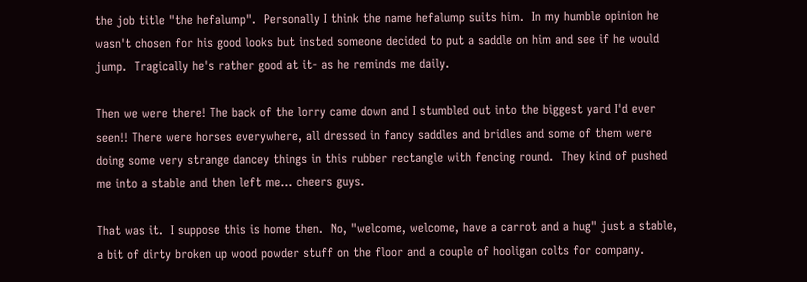the job title "the hefalump".  Personally I think the name hefalump suits him.  In my humble opinion he wasn't chosen for his good looks but insted someone decided to put a saddle on him and see if he would jump.  Tragically he's rather good at it- as he reminds me daily.

Then we were there! The back of the lorry came down and I stumbled out into the biggest yard I'd ever seen!! There were horses everywhere, all dressed in fancy saddles and bridles and some of them were doing some very strange dancey things in this rubber rectangle with fencing round.  They kind of pushed me into a stable and then left me... cheers guys.

That was it.  I suppose this is home then.  No, "welcome, welcome, have a carrot and a hug" just a stable, a bit of dirty broken up wood powder stuff on the floor and a couple of hooligan colts for company.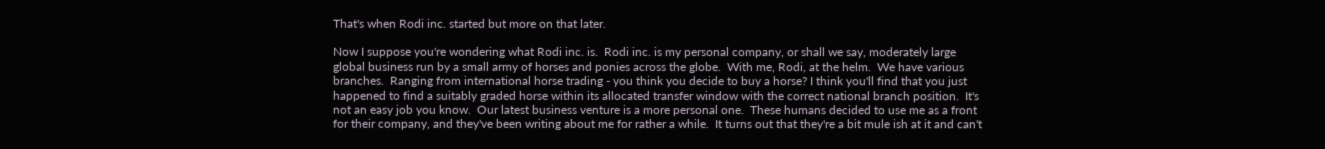That's when Rodi inc. started but more on that later.

Now I suppose you're wondering what Rodi inc. is.  Rodi inc. is my personal company, or shall we say, moderately large global business run by a small army of horses and ponies across the globe.  With me, Rodi, at the helm.  We have various branches.  Ranging from international horse trading - you think you decide to buy a horse? I think you'll find that you just happened to find a suitably graded horse within its allocated transfer window with the correct national branch position.  It's not an easy job you know.  Our latest business venture is a more personal one.  These humans decided to use me as a front for their company, and they've been writing about me for rather a while.  It turns out that they're a bit mule ish at it and can't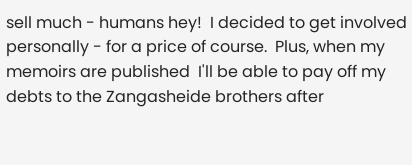sell much - humans hey!  I decided to get involved personally - for a price of course.  Plus, when my memoirs are published  I'll be able to pay off my debts to the Zangasheide brothers after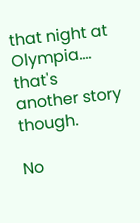that night at Olympia.... that's another story though.

No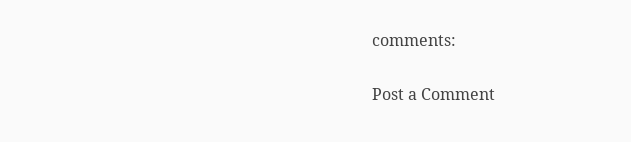comments:

Post a Comment